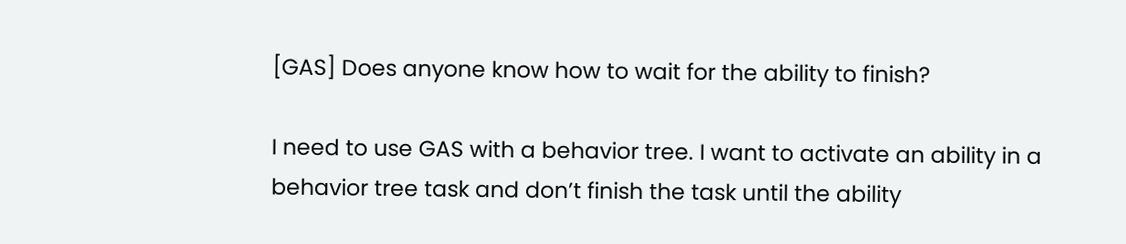[GAS] Does anyone know how to wait for the ability to finish?

I need to use GAS with a behavior tree. I want to activate an ability in a behavior tree task and don’t finish the task until the ability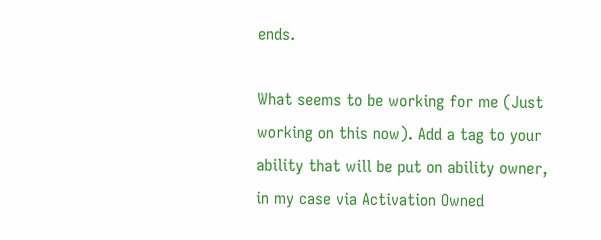ends.

What seems to be working for me (Just working on this now). Add a tag to your ability that will be put on ability owner, in my case via Activation Owned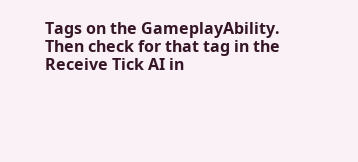Tags on the GameplayAbility. Then check for that tag in the Receive Tick AI in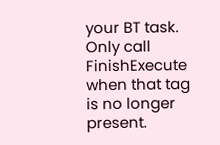your BT task. Only call FinishExecute when that tag is no longer present.